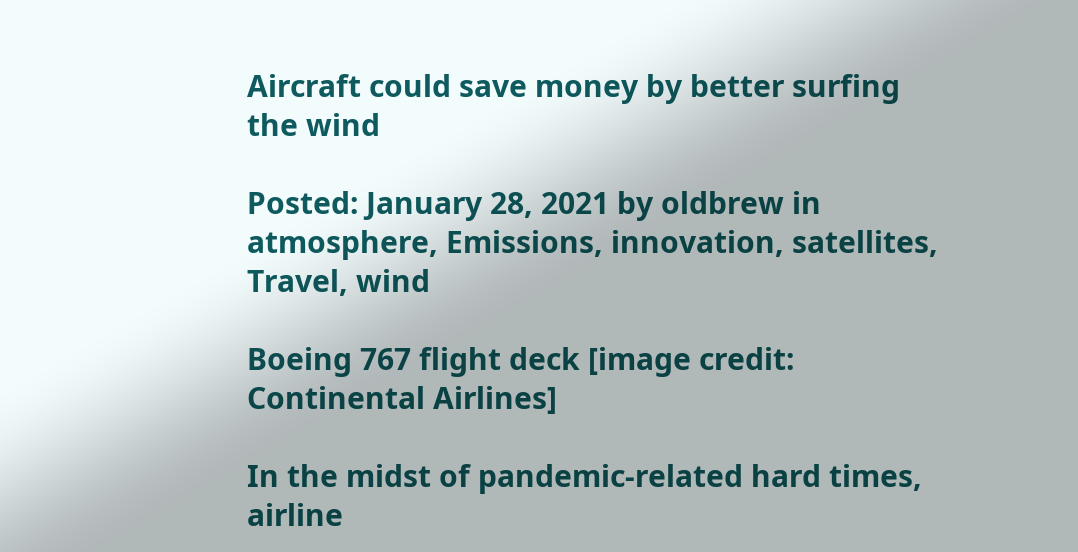Aircraft could save money by better surfing the wind

Posted: January 28, 2021 by oldbrew in atmosphere, Emissions, innovation, satellites, Travel, wind

Boeing 767 flight deck [image credit: Continental Airlines]

In the midst of pandemic-related hard times, airline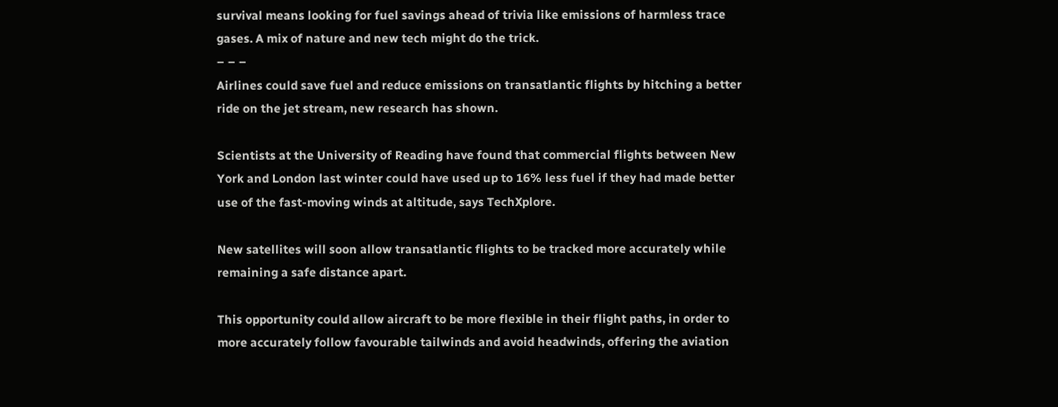survival means looking for fuel savings ahead of trivia like emissions of harmless trace gases. A mix of nature and new tech might do the trick.
– – –
Airlines could save fuel and reduce emissions on transatlantic flights by hitching a better ride on the jet stream, new research has shown.

Scientists at the University of Reading have found that commercial flights between New York and London last winter could have used up to 16% less fuel if they had made better use of the fast-moving winds at altitude, says TechXplore.

New satellites will soon allow transatlantic flights to be tracked more accurately while remaining a safe distance apart.

This opportunity could allow aircraft to be more flexible in their flight paths, in order to more accurately follow favourable tailwinds and avoid headwinds, offering the aviation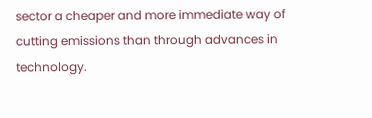sector a cheaper and more immediate way of cutting emissions than through advances in technology.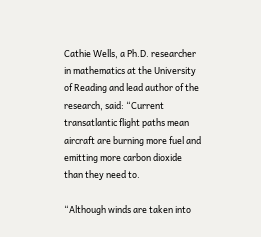Cathie Wells, a Ph.D. researcher in mathematics at the University of Reading and lead author of the research, said: “Current transatlantic flight paths mean aircraft are burning more fuel and emitting more carbon dioxide than they need to.

“Although winds are taken into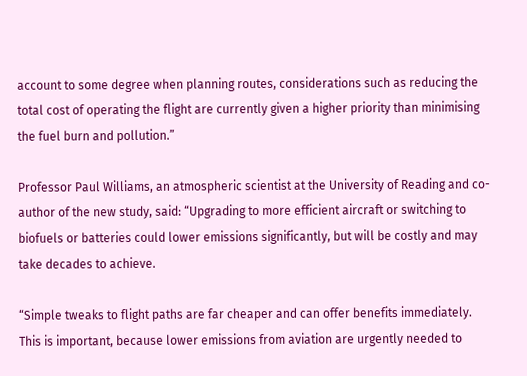account to some degree when planning routes, considerations such as reducing the total cost of operating the flight are currently given a higher priority than minimising the fuel burn and pollution.”

Professor Paul Williams, an atmospheric scientist at the University of Reading and co-author of the new study, said: “Upgrading to more efficient aircraft or switching to biofuels or batteries could lower emissions significantly, but will be costly and may take decades to achieve.

“Simple tweaks to flight paths are far cheaper and can offer benefits immediately. This is important, because lower emissions from aviation are urgently needed to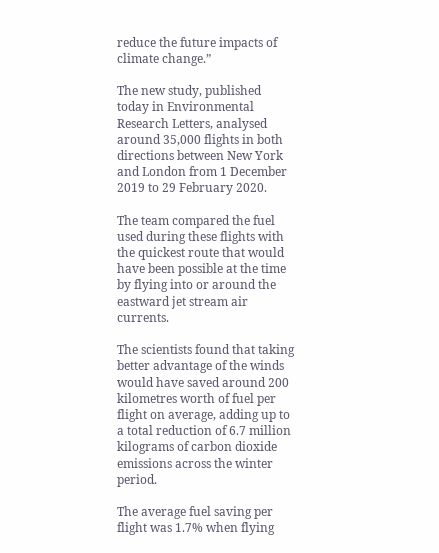reduce the future impacts of climate change.”

The new study, published today in Environmental Research Letters, analysed around 35,000 flights in both directions between New York and London from 1 December 2019 to 29 February 2020.

The team compared the fuel used during these flights with the quickest route that would have been possible at the time by flying into or around the eastward jet stream air currents.

The scientists found that taking better advantage of the winds would have saved around 200 kilometres worth of fuel per flight on average, adding up to a total reduction of 6.7 million kilograms of carbon dioxide emissions across the winter period.

The average fuel saving per flight was 1.7% when flying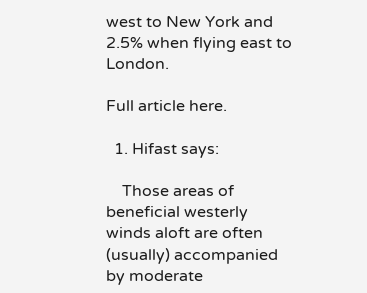west to New York and 2.5% when flying east to London.

Full article here.

  1. Hifast says:

    Those areas of beneficial westerly winds aloft are often (usually) accompanied by moderate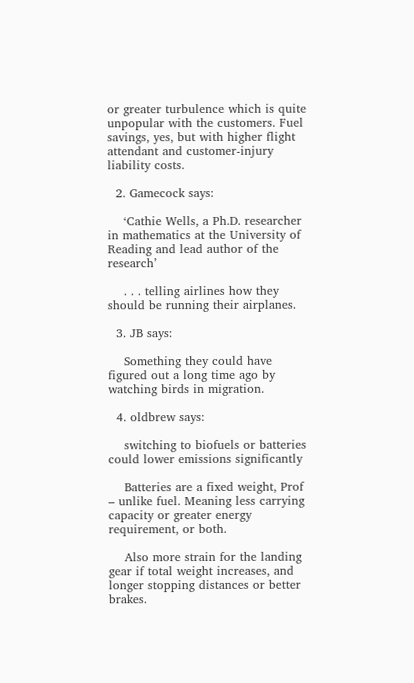or greater turbulence which is quite unpopular with the customers. Fuel savings, yes, but with higher flight attendant and customer-injury liability costs.

  2. Gamecock says:

    ‘Cathie Wells, a Ph.D. researcher in mathematics at the University of Reading and lead author of the research’

    . . . telling airlines how they should be running their airplanes.

  3. JB says:

    Something they could have figured out a long time ago by watching birds in migration.

  4. oldbrew says:

    switching to biofuels or batteries could lower emissions significantly

    Batteries are a fixed weight, Prof – unlike fuel. Meaning less carrying capacity or greater energy requirement, or both.

    Also more strain for the landing gear if total weight increases, and longer stopping distances or better brakes.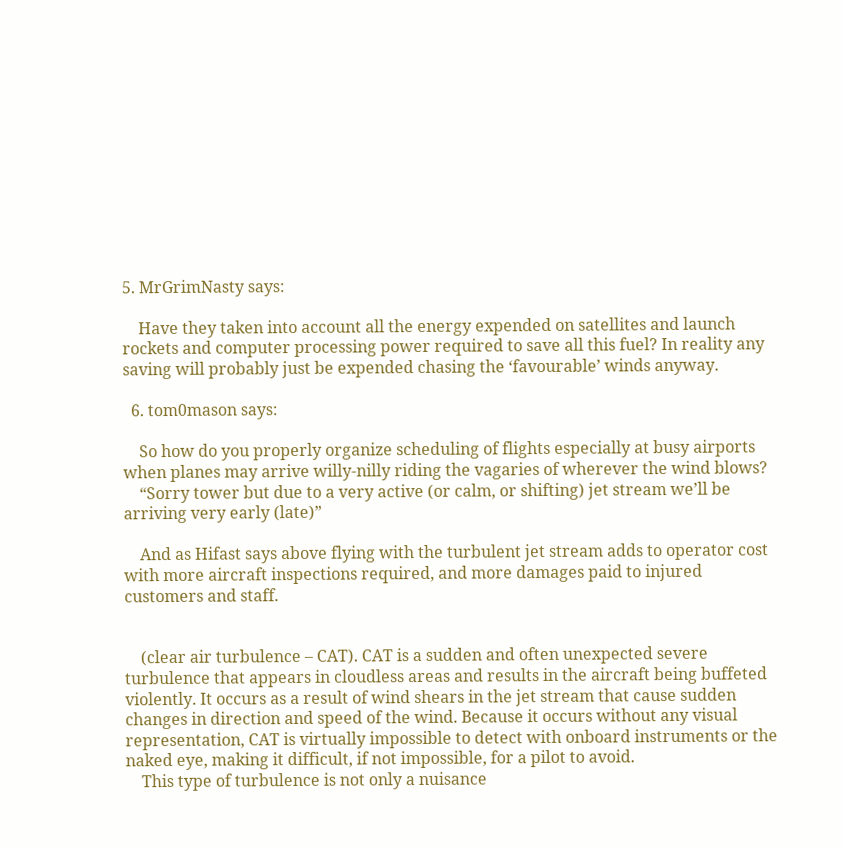5. MrGrimNasty says:

    Have they taken into account all the energy expended on satellites and launch rockets and computer processing power required to save all this fuel? In reality any saving will probably just be expended chasing the ‘favourable’ winds anyway.

  6. tom0mason says:

    So how do you properly organize scheduling of flights especially at busy airports when planes may arrive willy-nilly riding the vagaries of wherever the wind blows?
    “Sorry tower but due to a very active (or calm, or shifting) jet stream we’ll be arriving very early (late)”

    And as Hifast says above flying with the turbulent jet stream adds to operator cost with more aircraft inspections required, and more damages paid to injured customers and staff.


    (clear air turbulence – CAT). CAT is a sudden and often unexpected severe turbulence that appears in cloudless areas and results in the aircraft being buffeted violently. It occurs as a result of wind shears in the jet stream that cause sudden changes in direction and speed of the wind. Because it occurs without any visual representation, CAT is virtually impossible to detect with onboard instruments or the naked eye, making it difficult, if not impossible, for a pilot to avoid.
    This type of turbulence is not only a nuisance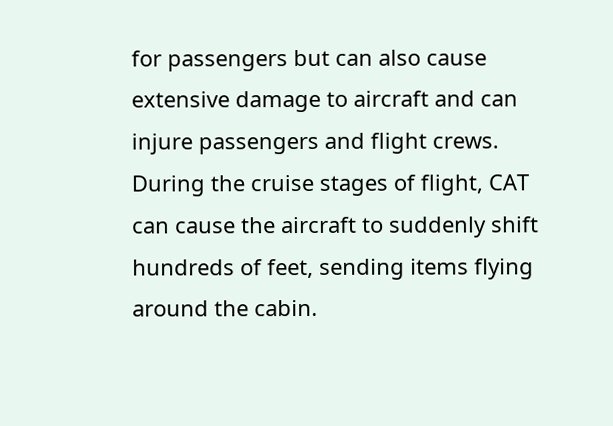for passengers but can also cause extensive damage to aircraft and can injure passengers and flight crews. During the cruise stages of flight, CAT can cause the aircraft to suddenly shift hundreds of feet, sending items flying around the cabin.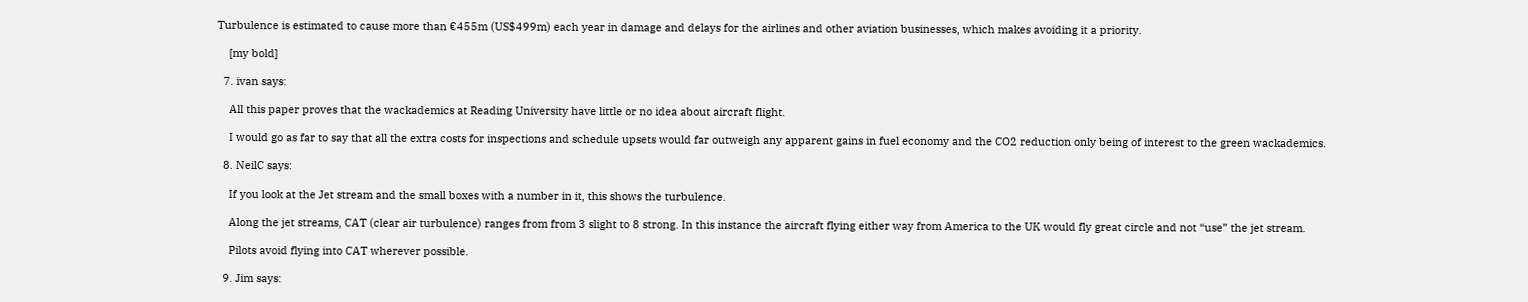Turbulence is estimated to cause more than €455m (US$499m) each year in damage and delays for the airlines and other aviation businesses, which makes avoiding it a priority.

    [my bold]

  7. ivan says:

    All this paper proves that the wackademics at Reading University have little or no idea about aircraft flight.

    I would go as far to say that all the extra costs for inspections and schedule upsets would far outweigh any apparent gains in fuel economy and the CO2 reduction only being of interest to the green wackademics.

  8. NeilC says:

    If you look at the Jet stream and the small boxes with a number in it, this shows the turbulence.

    Along the jet streams, CAT (clear air turbulence) ranges from from 3 slight to 8 strong. In this instance the aircraft flying either way from America to the UK would fly great circle and not “use” the jet stream.

    Pilots avoid flying into CAT wherever possible.

  9. Jim says: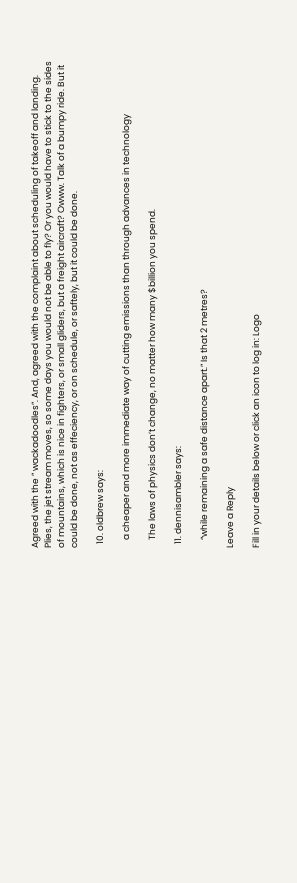Agreed with the ” wackadoodles”. And, agreed with the complaint about scheduling of takeoff and landing. Plies, the jet stream moves, so some days you would not be able to fly? Or you would have to stick to the sides of mountains, which is nice in fighters, or small gliders, but a freight aircraft? Owww. Talk of a bumpy ride. But it could be done, not as effeciency, or on schedule, or saftely, but it could be done.

  10. oldbrew says:

    a cheaper and more immediate way of cutting emissions than through advances in technology

    The laws of physics don’t change, no matter how many $billion you spend.

  11. dennisambler says:

    “while remaining a safe distance apart.” Is that 2 metres?

Leave a Reply

Fill in your details below or click an icon to log in: Logo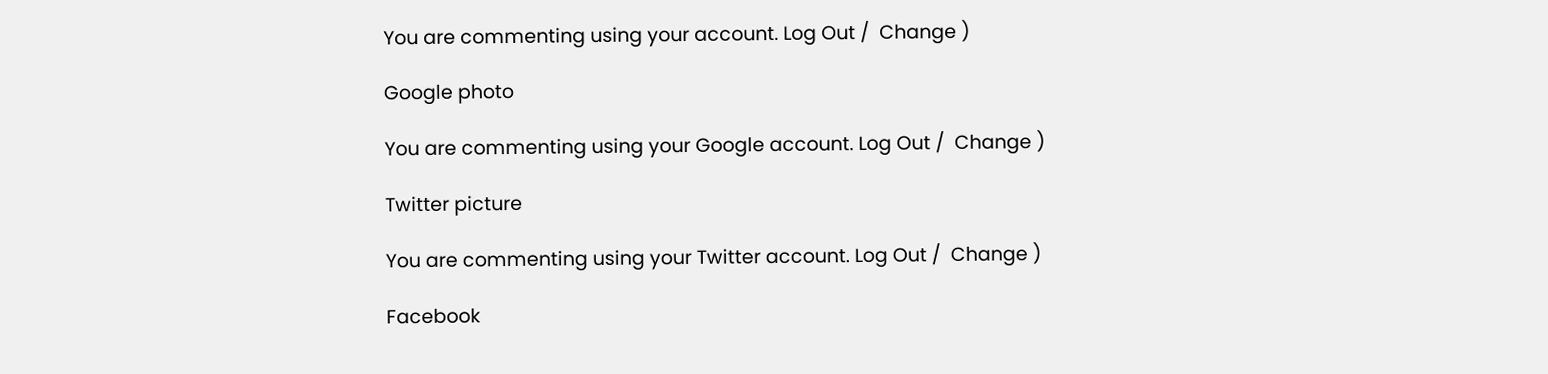You are commenting using your account. Log Out /  Change )

Google photo

You are commenting using your Google account. Log Out /  Change )

Twitter picture

You are commenting using your Twitter account. Log Out /  Change )

Facebook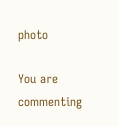photo

You are commenting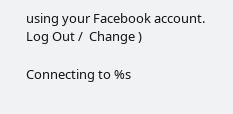using your Facebook account. Log Out /  Change )

Connecting to %s